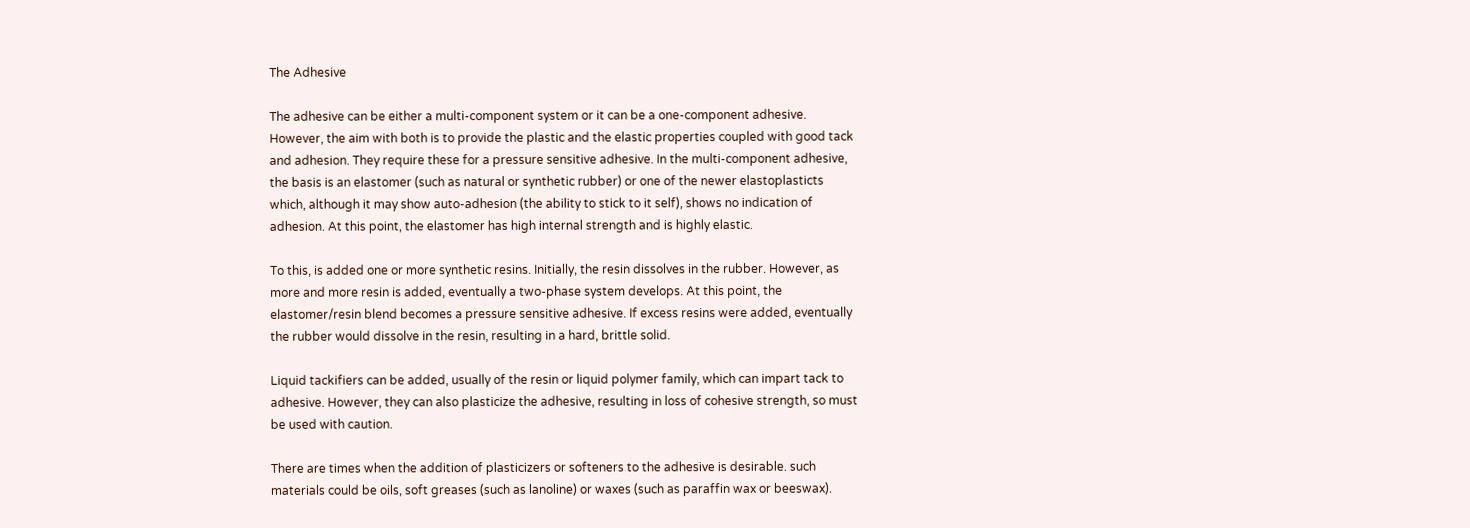The Adhesive

The adhesive can be either a multi-component system or it can be a one-component adhesive. However, the aim with both is to provide the plastic and the elastic properties coupled with good tack and adhesion. They require these for a pressure sensitive adhesive. In the multi-component adhesive, the basis is an elastomer (such as natural or synthetic rubber) or one of the newer elastoplasticts which, although it may show auto-adhesion (the ability to stick to it self), shows no indication of adhesion. At this point, the elastomer has high internal strength and is highly elastic.

To this, is added one or more synthetic resins. Initially, the resin dissolves in the rubber. However, as more and more resin is added, eventually a two-phase system develops. At this point, the elastomer/resin blend becomes a pressure sensitive adhesive. If excess resins were added, eventually the rubber would dissolve in the resin, resulting in a hard, brittle solid.

Liquid tackifiers can be added, usually of the resin or liquid polymer family, which can impart tack to adhesive. However, they can also plasticize the adhesive, resulting in loss of cohesive strength, so must be used with caution.

There are times when the addition of plasticizers or softeners to the adhesive is desirable. such materials could be oils, soft greases (such as lanoline) or waxes (such as paraffin wax or beeswax).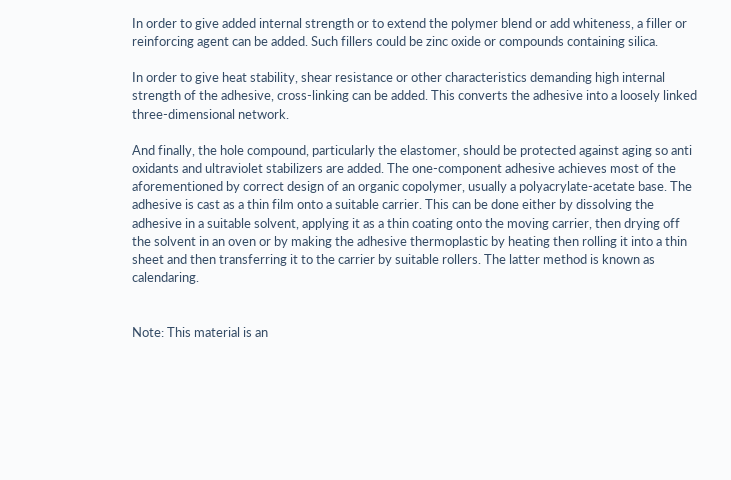In order to give added internal strength or to extend the polymer blend or add whiteness, a filler or reinforcing agent can be added. Such fillers could be zinc oxide or compounds containing silica.

In order to give heat stability, shear resistance or other characteristics demanding high internal strength of the adhesive, cross-linking can be added. This converts the adhesive into a loosely linked three-dimensional network.

And finally, the hole compound, particularly the elastomer, should be protected against aging so anti oxidants and ultraviolet stabilizers are added. The one-component adhesive achieves most of the aforementioned by correct design of an organic copolymer, usually a polyacrylate-acetate base. The adhesive is cast as a thin film onto a suitable carrier. This can be done either by dissolving the adhesive in a suitable solvent, applying it as a thin coating onto the moving carrier, then drying off the solvent in an oven or by making the adhesive thermoplastic by heating then rolling it into a thin sheet and then transferring it to the carrier by suitable rollers. The latter method is known as calendaring.


Note: This material is an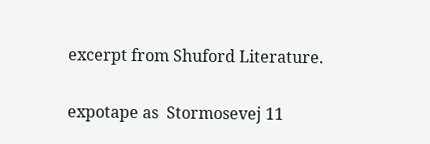excerpt from Shuford Literature.

expotape as  Stormosevej 11